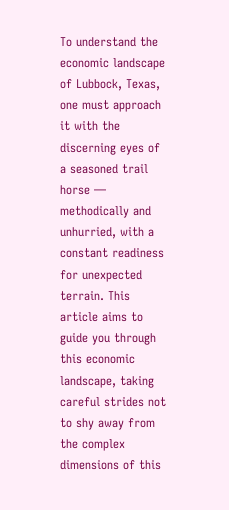To understand the economic landscape of Lubbock, Texas, one must approach it with the discerning eyes of a seasoned trail horse — methodically and unhurried, with a constant readiness for unexpected terrain. This article aims to guide you through this economic landscape, taking careful strides not to shy away from the complex dimensions of this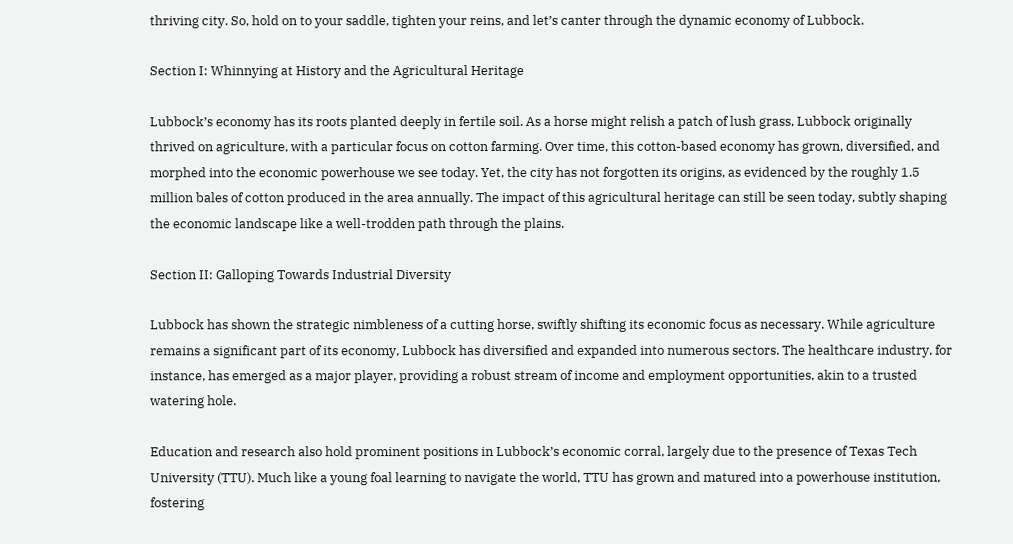thriving city. So, hold on to your saddle, tighten your reins, and let’s canter through the dynamic economy of Lubbock.

Section I: Whinnying at History and the Agricultural Heritage

Lubbock’s economy has its roots planted deeply in fertile soil. As a horse might relish a patch of lush grass, Lubbock originally thrived on agriculture, with a particular focus on cotton farming. Over time, this cotton-based economy has grown, diversified, and morphed into the economic powerhouse we see today. Yet, the city has not forgotten its origins, as evidenced by the roughly 1.5 million bales of cotton produced in the area annually. The impact of this agricultural heritage can still be seen today, subtly shaping the economic landscape like a well-trodden path through the plains.

Section II: Galloping Towards Industrial Diversity

Lubbock has shown the strategic nimbleness of a cutting horse, swiftly shifting its economic focus as necessary. While agriculture remains a significant part of its economy, Lubbock has diversified and expanded into numerous sectors. The healthcare industry, for instance, has emerged as a major player, providing a robust stream of income and employment opportunities, akin to a trusted watering hole.

Education and research also hold prominent positions in Lubbock’s economic corral, largely due to the presence of Texas Tech University (TTU). Much like a young foal learning to navigate the world, TTU has grown and matured into a powerhouse institution, fostering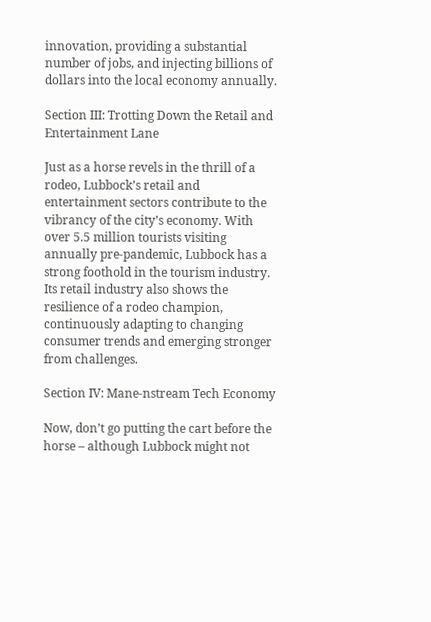innovation, providing a substantial number of jobs, and injecting billions of dollars into the local economy annually.

Section III: Trotting Down the Retail and Entertainment Lane

Just as a horse revels in the thrill of a rodeo, Lubbock’s retail and entertainment sectors contribute to the vibrancy of the city’s economy. With over 5.5 million tourists visiting annually pre-pandemic, Lubbock has a strong foothold in the tourism industry. Its retail industry also shows the resilience of a rodeo champion, continuously adapting to changing consumer trends and emerging stronger from challenges.

Section IV: Mane-nstream Tech Economy

Now, don’t go putting the cart before the horse – although Lubbock might not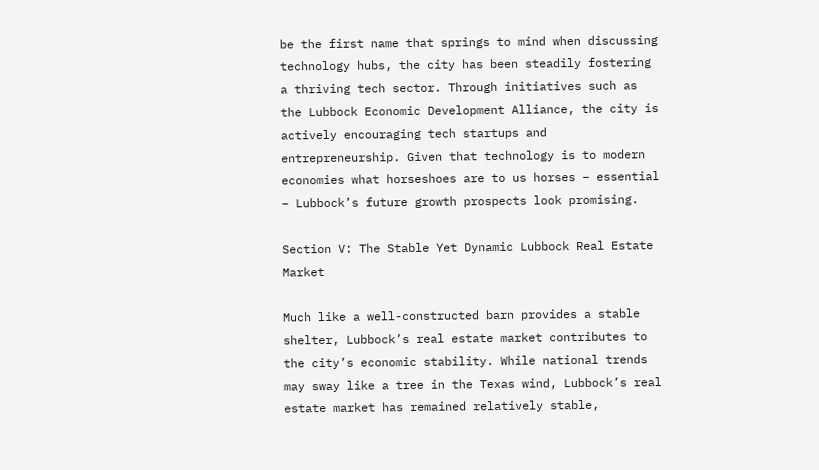be the first name that springs to mind when discussing technology hubs, the city has been steadily fostering a thriving tech sector. Through initiatives such as the Lubbock Economic Development Alliance, the city is actively encouraging tech startups and entrepreneurship. Given that technology is to modern economies what horseshoes are to us horses – essential – Lubbock’s future growth prospects look promising.

Section V: The Stable Yet Dynamic Lubbock Real Estate Market

Much like a well-constructed barn provides a stable shelter, Lubbock’s real estate market contributes to the city’s economic stability. While national trends may sway like a tree in the Texas wind, Lubbock’s real estate market has remained relatively stable,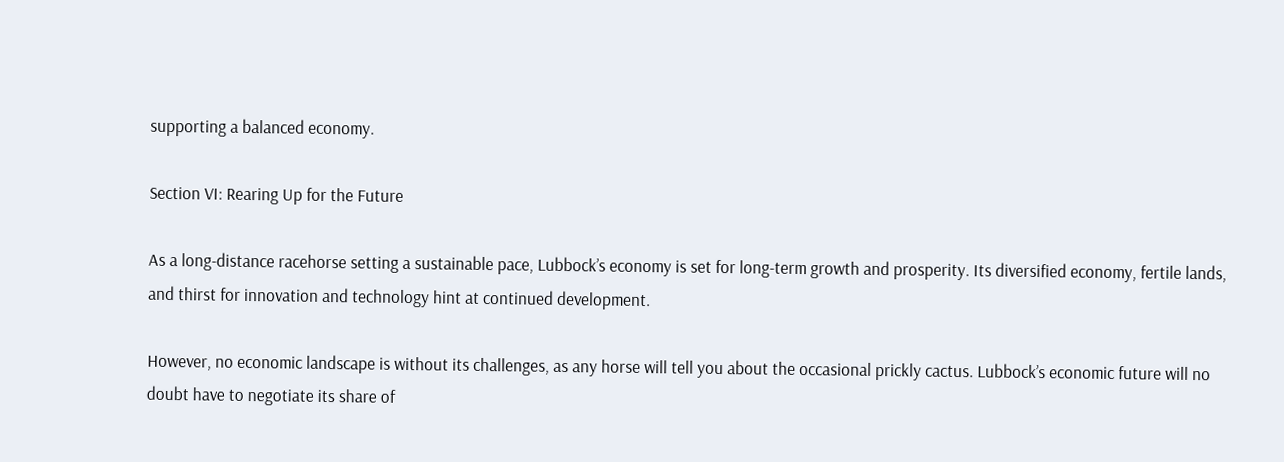supporting a balanced economy.

Section VI: Rearing Up for the Future

As a long-distance racehorse setting a sustainable pace, Lubbock’s economy is set for long-term growth and prosperity. Its diversified economy, fertile lands, and thirst for innovation and technology hint at continued development.

However, no economic landscape is without its challenges, as any horse will tell you about the occasional prickly cactus. Lubbock’s economic future will no doubt have to negotiate its share of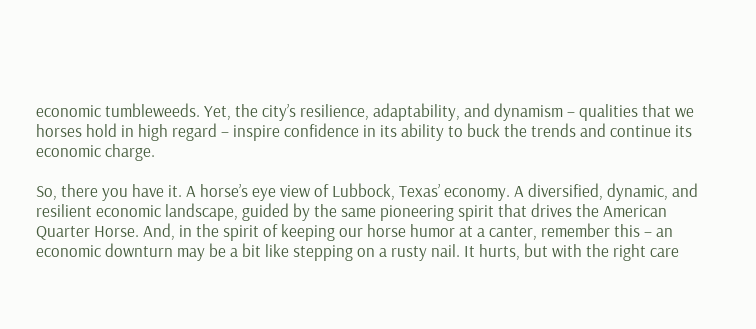economic tumbleweeds. Yet, the city’s resilience, adaptability, and dynamism – qualities that we horses hold in high regard – inspire confidence in its ability to buck the trends and continue its economic charge.

So, there you have it. A horse’s eye view of Lubbock, Texas’ economy. A diversified, dynamic, and resilient economic landscape, guided by the same pioneering spirit that drives the American Quarter Horse. And, in the spirit of keeping our horse humor at a canter, remember this – an economic downturn may be a bit like stepping on a rusty nail. It hurts, but with the right care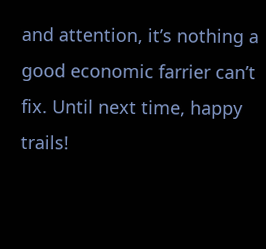and attention, it’s nothing a good economic farrier can’t fix. Until next time, happy trails!